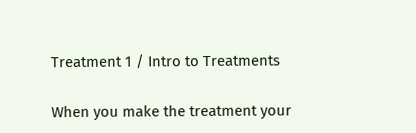Treatment 1 / Intro to Treatments

When you make the treatment your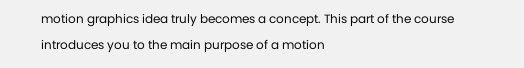motion graphics idea truly becomes a concept. This part of the course introduces you to the main purpose of a motion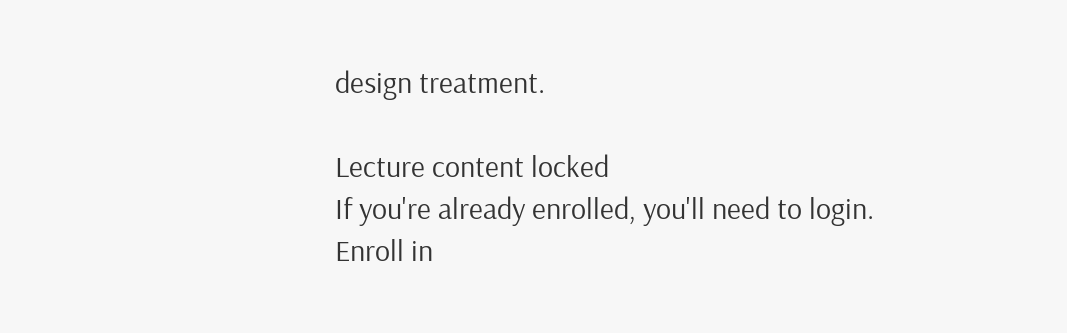design treatment.

Lecture content locked
If you're already enrolled, you'll need to login.
Enroll in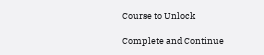Course to Unlock

Complete and Continue